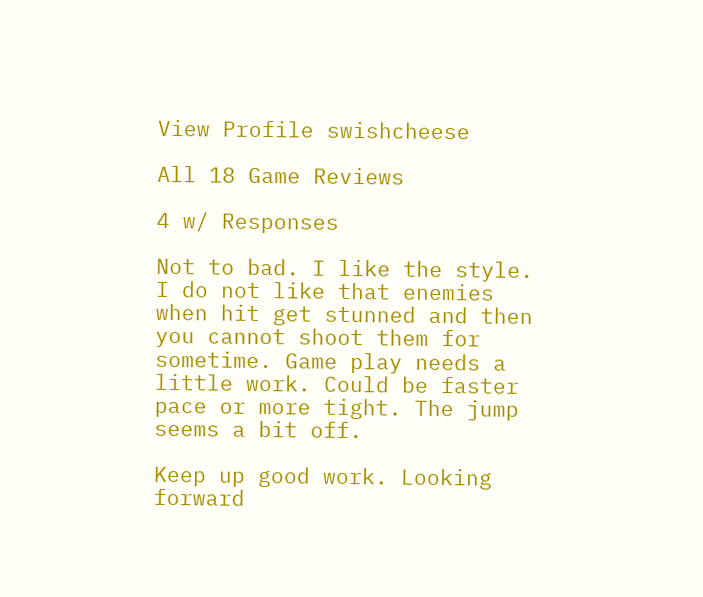View Profile swishcheese

All 18 Game Reviews

4 w/ Responses

Not to bad. I like the style. I do not like that enemies when hit get stunned and then you cannot shoot them for sometime. Game play needs a little work. Could be faster pace or more tight. The jump seems a bit off.

Keep up good work. Looking forward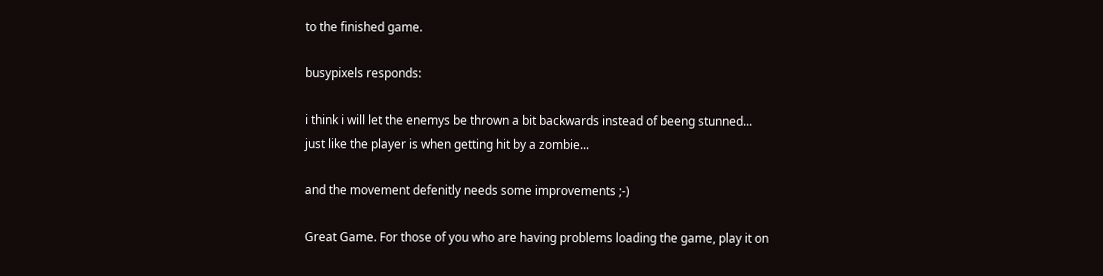to the finished game.

busypixels responds:

i think i will let the enemys be thrown a bit backwards instead of beeng stunned...
just like the player is when getting hit by a zombie...

and the movement defenitly needs some improvements ;-)

Great Game. For those of you who are having problems loading the game, play it on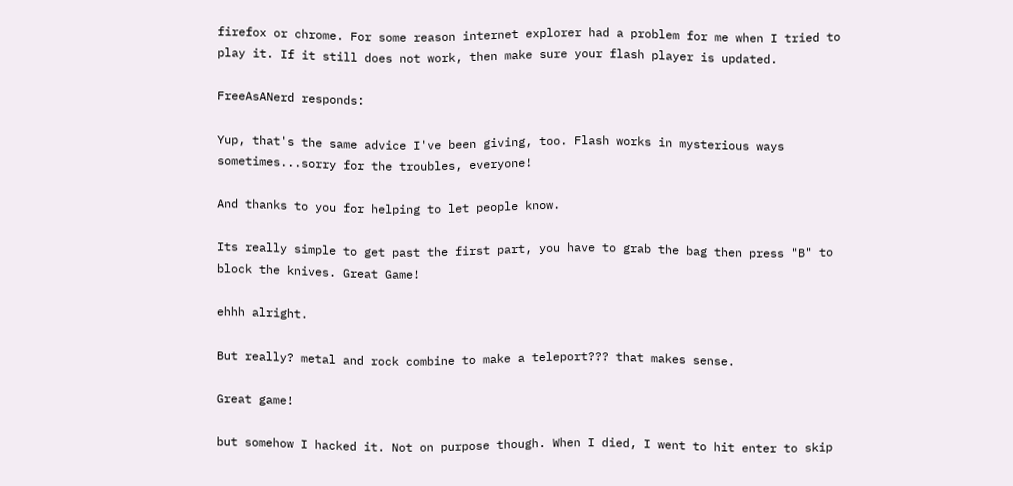firefox or chrome. For some reason internet explorer had a problem for me when I tried to play it. If it still does not work, then make sure your flash player is updated.

FreeAsANerd responds:

Yup, that's the same advice I've been giving, too. Flash works in mysterious ways sometimes...sorry for the troubles, everyone!

And thanks to you for helping to let people know.

Its really simple to get past the first part, you have to grab the bag then press "B" to block the knives. Great Game!

ehhh alright.

But really? metal and rock combine to make a teleport??? that makes sense.

Great game!

but somehow I hacked it. Not on purpose though. When I died, I went to hit enter to skip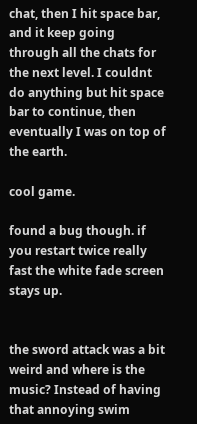chat, then I hit space bar, and it keep going through all the chats for the next level. I couldnt do anything but hit space bar to continue, then eventually I was on top of the earth.

cool game.

found a bug though. if you restart twice really fast the white fade screen stays up.


the sword attack was a bit weird and where is the music? Instead of having that annoying swim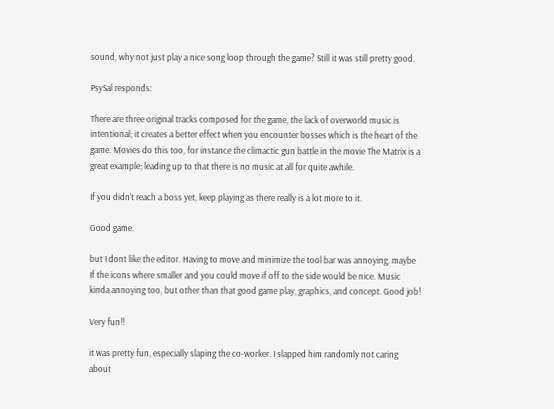sound, why not just play a nice song loop through the game? Still it was still pretty good.

PsySal responds:

There are three original tracks composed for the game, the lack of overworld music is intentional; it creates a better effect when you encounter bosses which is the heart of the game. Movies do this too, for instance the climactic gun battle in the movie The Matrix is a great example; leading up to that there is no music at all for quite awhile.

If you didn't reach a boss yet, keep playing as there really is a lot more to it.

Good game.

but I dont like the editor. Having to move and minimize the tool bar was annoying, maybe If the icons where smaller and you could move if off to the side would be nice. Music kinda annoying too, but other than that good game play, graphics, and concept. Good job!

Very fun!!

it was pretty fun, especially slaping the co-worker. I slapped him randomly not caring about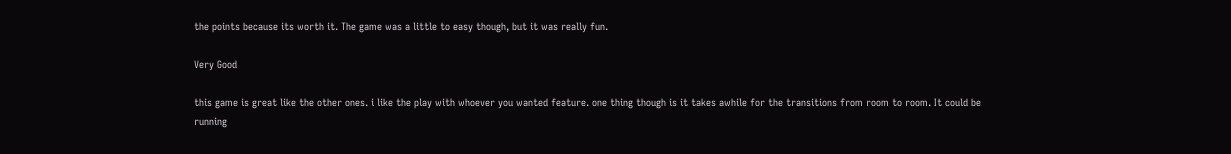the points because its worth it. The game was a little to easy though, but it was really fun.

Very Good

this game is great like the other ones. i like the play with whoever you wanted feature. one thing though is it takes awhile for the transitions from room to room. It could be running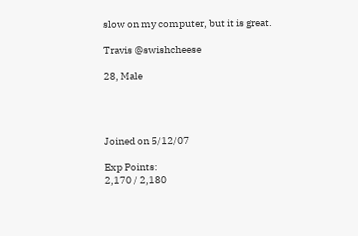slow on my computer, but it is great.

Travis @swishcheese

28, Male




Joined on 5/12/07

Exp Points:
2,170 / 2,180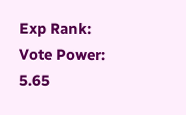Exp Rank:
Vote Power:
5.65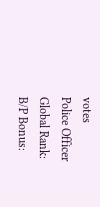votes
Police Officer
Global Rank:
B/P Bonus: